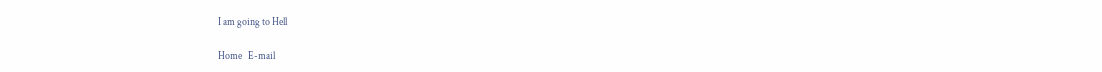I am going to Hell

Home   E-mail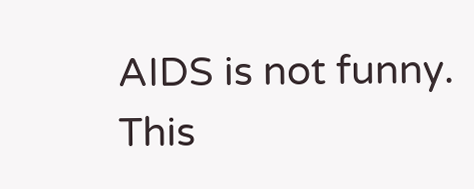AIDS is not funny. This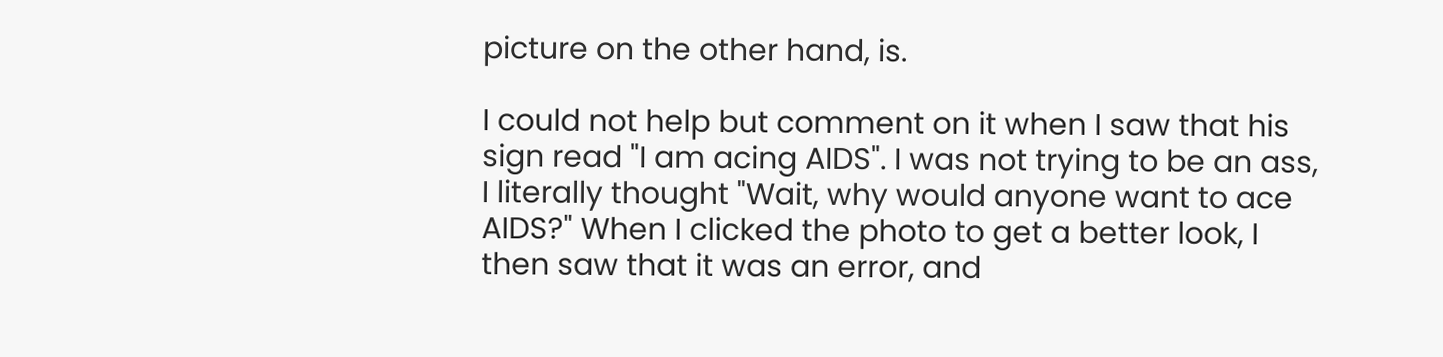picture on the other hand, is.

I could not help but comment on it when I saw that his sign read "I am acing AIDS". I was not trying to be an ass, I literally thought "Wait, why would anyone want to ace AIDS?" When I clicked the photo to get a better look, I then saw that it was an error, and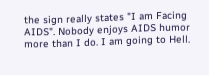the sign really states "I am Facing AIDS". Nobody enjoys AIDS humor more than I do. I am going to Hell.